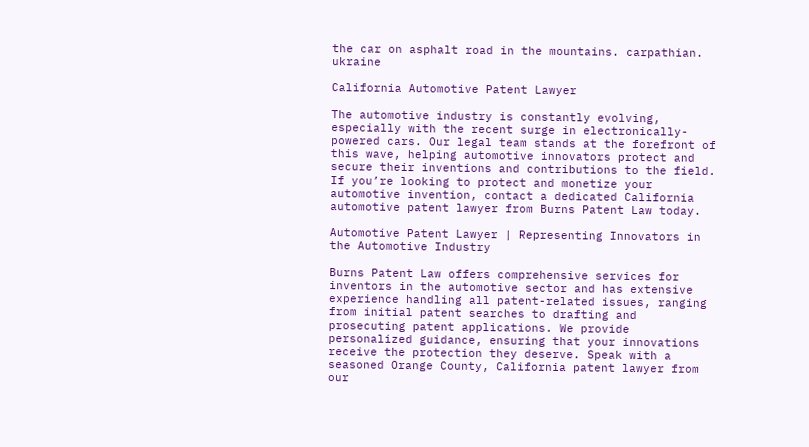the car on asphalt road in the mountains. carpathian. ukraine

California Automotive Patent Lawyer

The automotive industry is constantly evolving, especially with the recent surge in electronically-powered cars. Our legal team stands at the forefront of this wave, helping automotive innovators protect and secure their inventions and contributions to the field. If you’re looking to protect and monetize your automotive invention, contact a dedicated California automotive patent lawyer from Burns Patent Law today.

Automotive Patent Lawyer | Representing Innovators in the Automotive Industry

Burns Patent Law offers comprehensive services for inventors in the automotive sector and has extensive experience handling all patent-related issues, ranging from initial patent searches to drafting and prosecuting patent applications. We provide personalized guidance, ensuring that your innovations receive the protection they deserve. Speak with a seasoned Orange County, California patent lawyer from our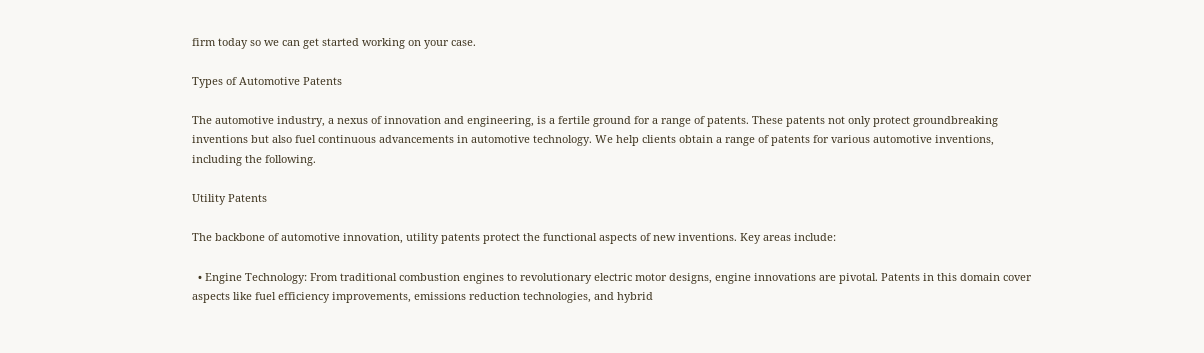firm today so we can get started working on your case.

Types of Automotive Patents

The automotive industry, a nexus of innovation and engineering, is a fertile ground for a range of patents. These patents not only protect groundbreaking inventions but also fuel continuous advancements in automotive technology. We help clients obtain a range of patents for various automotive inventions, including the following.

Utility Patents

The backbone of automotive innovation, utility patents protect the functional aspects of new inventions. Key areas include:

  • Engine Technology: From traditional combustion engines to revolutionary electric motor designs, engine innovations are pivotal. Patents in this domain cover aspects like fuel efficiency improvements, emissions reduction technologies, and hybrid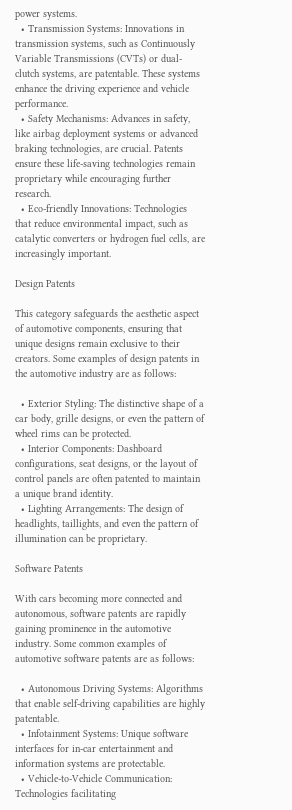power systems.
  • Transmission Systems: Innovations in transmission systems, such as Continuously Variable Transmissions (CVTs) or dual-clutch systems, are patentable. These systems enhance the driving experience and vehicle performance.
  • Safety Mechanisms: Advances in safety, like airbag deployment systems or advanced braking technologies, are crucial. Patents ensure these life-saving technologies remain proprietary while encouraging further research.
  • Eco-friendly Innovations: Technologies that reduce environmental impact, such as catalytic converters or hydrogen fuel cells, are increasingly important.

Design Patents

This category safeguards the aesthetic aspect of automotive components, ensuring that unique designs remain exclusive to their creators. Some examples of design patents in the automotive industry are as follows:

  • Exterior Styling: The distinctive shape of a car body, grille designs, or even the pattern of wheel rims can be protected.
  • Interior Components: Dashboard configurations, seat designs, or the layout of control panels are often patented to maintain a unique brand identity.
  • Lighting Arrangements: The design of headlights, taillights, and even the pattern of illumination can be proprietary.

Software Patents

With cars becoming more connected and autonomous, software patents are rapidly gaining prominence in the automotive industry. Some common examples of automotive software patents are as follows:

  • Autonomous Driving Systems: Algorithms that enable self-driving capabilities are highly patentable.
  • Infotainment Systems: Unique software interfaces for in-car entertainment and information systems are protectable.
  • Vehicle-to-Vehicle Communication: Technologies facilitating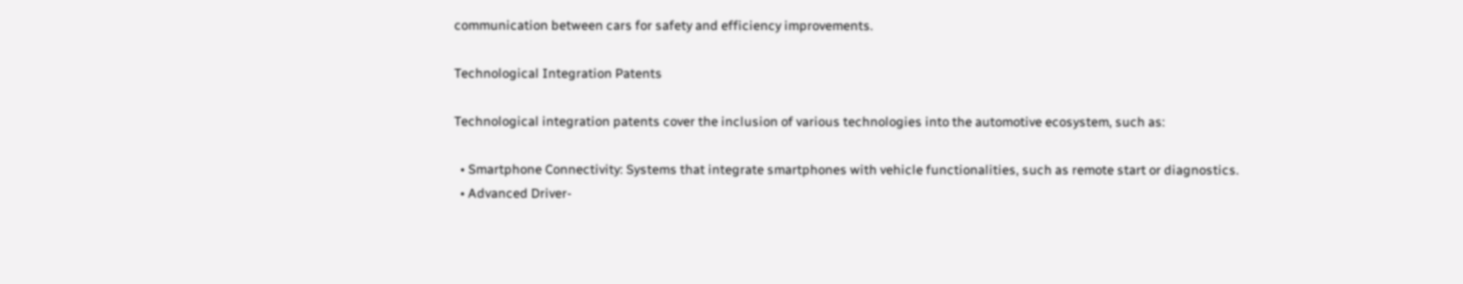communication between cars for safety and efficiency improvements.

Technological Integration Patents

Technological integration patents cover the inclusion of various technologies into the automotive ecosystem, such as:

  • Smartphone Connectivity: Systems that integrate smartphones with vehicle functionalities, such as remote start or diagnostics.
  • Advanced Driver-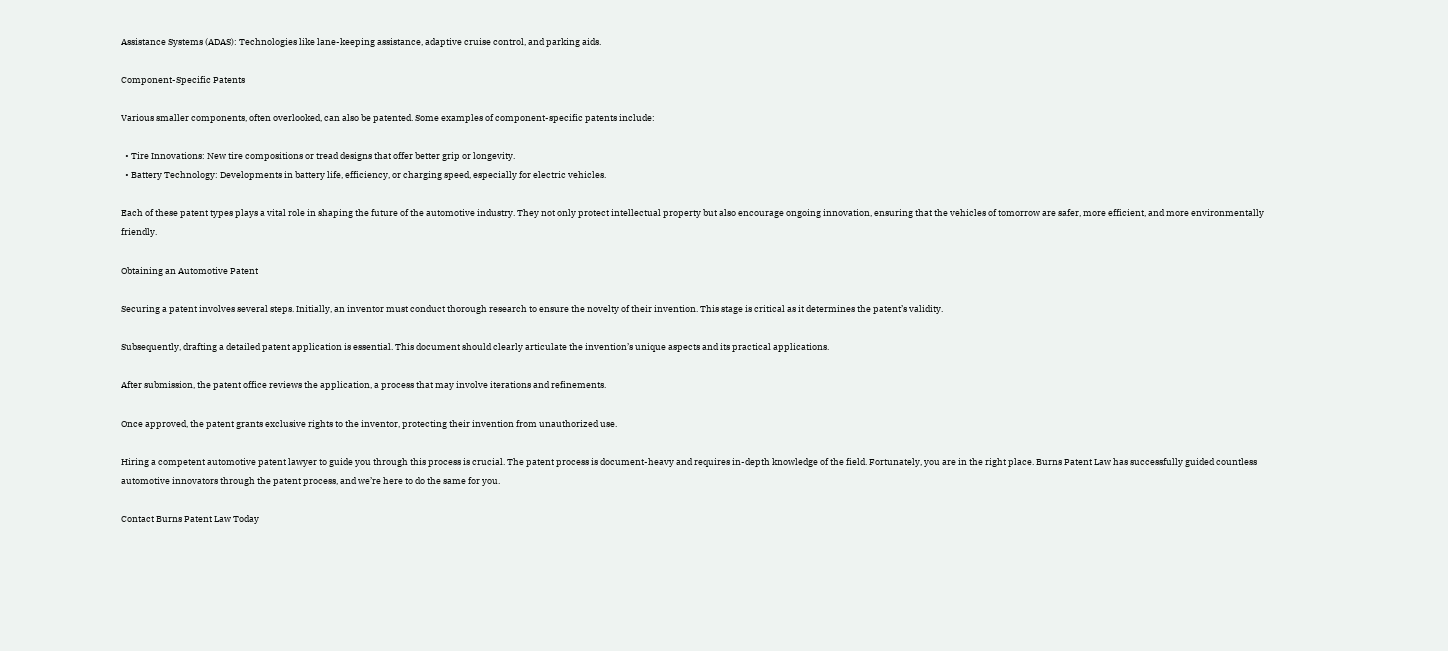Assistance Systems (ADAS): Technologies like lane-keeping assistance, adaptive cruise control, and parking aids.

Component-Specific Patents

Various smaller components, often overlooked, can also be patented. Some examples of component-specific patents include:

  • Tire Innovations: New tire compositions or tread designs that offer better grip or longevity.
  • Battery Technology: Developments in battery life, efficiency, or charging speed, especially for electric vehicles.

Each of these patent types plays a vital role in shaping the future of the automotive industry. They not only protect intellectual property but also encourage ongoing innovation, ensuring that the vehicles of tomorrow are safer, more efficient, and more environmentally friendly.

Obtaining an Automotive Patent

Securing a patent involves several steps. Initially, an inventor must conduct thorough research to ensure the novelty of their invention. This stage is critical as it determines the patent’s validity.

Subsequently, drafting a detailed patent application is essential. This document should clearly articulate the invention’s unique aspects and its practical applications.

After submission, the patent office reviews the application, a process that may involve iterations and refinements.

Once approved, the patent grants exclusive rights to the inventor, protecting their invention from unauthorized use.

Hiring a competent automotive patent lawyer to guide you through this process is crucial. The patent process is document-heavy and requires in-depth knowledge of the field. Fortunately, you are in the right place. Burns Patent Law has successfully guided countless automotive innovators through the patent process, and we’re here to do the same for you.

Contact Burns Patent Law Today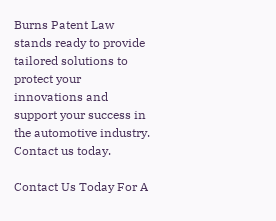Burns Patent Law stands ready to provide tailored solutions to protect your innovations and support your success in the automotive industry. Contact us today.

Contact Us Today For A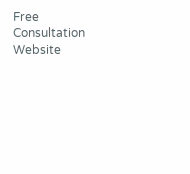Free Consultation
Website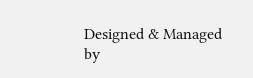Designed & Managed by